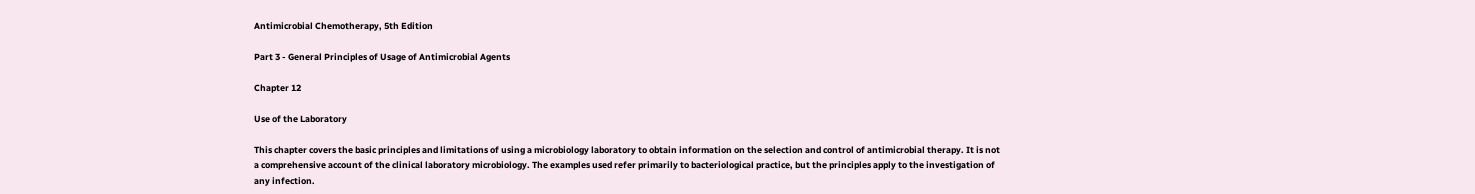Antimicrobial Chemotherapy, 5th Edition

Part 3 - General Principles of Usage of Antimicrobial Agents

Chapter 12

Use of the Laboratory

This chapter covers the basic principles and limitations of using a microbiology laboratory to obtain information on the selection and control of antimicrobial therapy. It is not a comprehensive account of the clinical laboratory microbiology. The examples used refer primarily to bacteriological practice, but the principles apply to the investigation of any infection.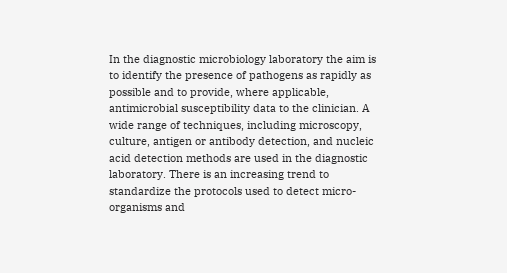In the diagnostic microbiology laboratory the aim is to identify the presence of pathogens as rapidly as possible and to provide, where applicable, antimicrobial susceptibility data to the clinician. A wide range of techniques, including microscopy, culture, antigen or antibody detection, and nucleic acid detection methods are used in the diagnostic laboratory. There is an increasing trend to standardize the protocols used to detect micro-organisms and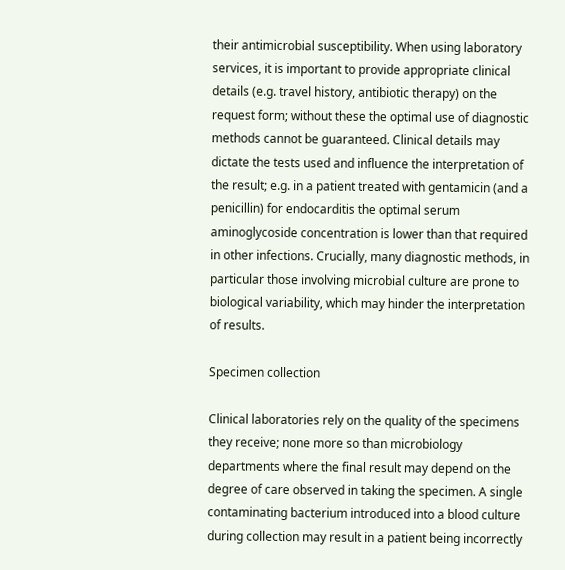their antimicrobial susceptibility. When using laboratory services, it is important to provide appropriate clinical details (e.g. travel history, antibiotic therapy) on the request form; without these the optimal use of diagnostic methods cannot be guaranteed. Clinical details may dictate the tests used and influence the interpretation of the result; e.g. in a patient treated with gentamicin (and a penicillin) for endocarditis the optimal serum aminoglycoside concentration is lower than that required in other infections. Crucially, many diagnostic methods, in particular those involving microbial culture are prone to biological variability, which may hinder the interpretation of results.

Specimen collection

Clinical laboratories rely on the quality of the specimens they receive; none more so than microbiology departments where the final result may depend on the degree of care observed in taking the specimen. A single contaminating bacterium introduced into a blood culture during collection may result in a patient being incorrectly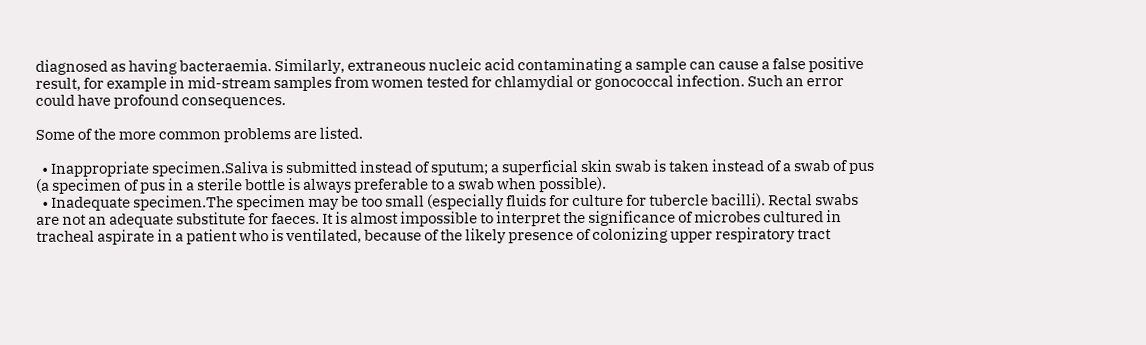diagnosed as having bacteraemia. Similarly, extraneous nucleic acid contaminating a sample can cause a false positive result, for example in mid-stream samples from women tested for chlamydial or gonococcal infection. Such an error could have profound consequences.

Some of the more common problems are listed.

  • Inappropriate specimen.Saliva is submitted instead of sputum; a superficial skin swab is taken instead of a swab of pus (a specimen of pus in a sterile bottle is always preferable to a swab when possible).
  • Inadequate specimen.The specimen may be too small (especially fluids for culture for tubercle bacilli). Rectal swabs are not an adequate substitute for faeces. It is almost impossible to interpret the significance of microbes cultured in tracheal aspirate in a patient who is ventilated, because of the likely presence of colonizing upper respiratory tract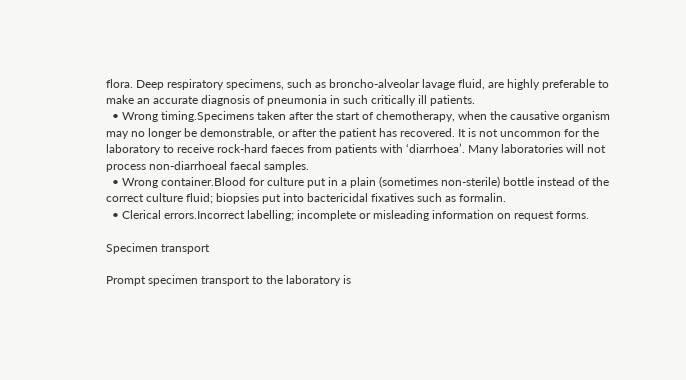flora. Deep respiratory specimens, such as broncho-alveolar lavage fluid, are highly preferable to make an accurate diagnosis of pneumonia in such critically ill patients.
  • Wrong timing.Specimens taken after the start of chemotherapy, when the causative organism may no longer be demonstrable, or after the patient has recovered. It is not uncommon for the laboratory to receive rock-hard faeces from patients with ‘diarrhoea’. Many laboratories will not process non-diarrhoeal faecal samples.
  • Wrong container.Blood for culture put in a plain (sometimes non-sterile) bottle instead of the correct culture fluid; biopsies put into bactericidal fixatives such as formalin.
  • Clerical errors.Incorrect labelling; incomplete or misleading information on request forms.

Specimen transport

Prompt specimen transport to the laboratory is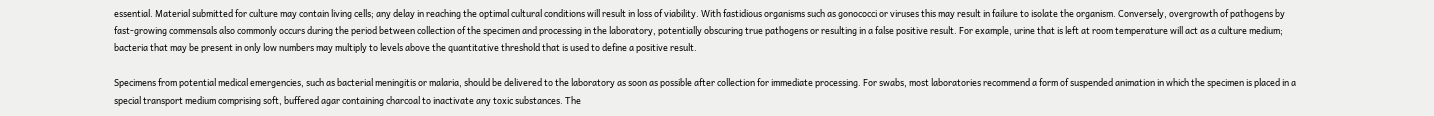essential. Material submitted for culture may contain living cells; any delay in reaching the optimal cultural conditions will result in loss of viability. With fastidious organisms such as gonococci or viruses this may result in failure to isolate the organism. Conversely, overgrowth of pathogens by fast-growing commensals also commonly occurs during the period between collection of the specimen and processing in the laboratory, potentially obscuring true pathogens or resulting in a false positive result. For example, urine that is left at room temperature will act as a culture medium; bacteria that may be present in only low numbers may multiply to levels above the quantitative threshold that is used to define a positive result.

Specimens from potential medical emergencies, such as bacterial meningitis or malaria, should be delivered to the laboratory as soon as possible after collection for immediate processing. For swabs, most laboratories recommend a form of suspended animation in which the specimen is placed in a special transport medium comprising soft, buffered agar containing charcoal to inactivate any toxic substances. The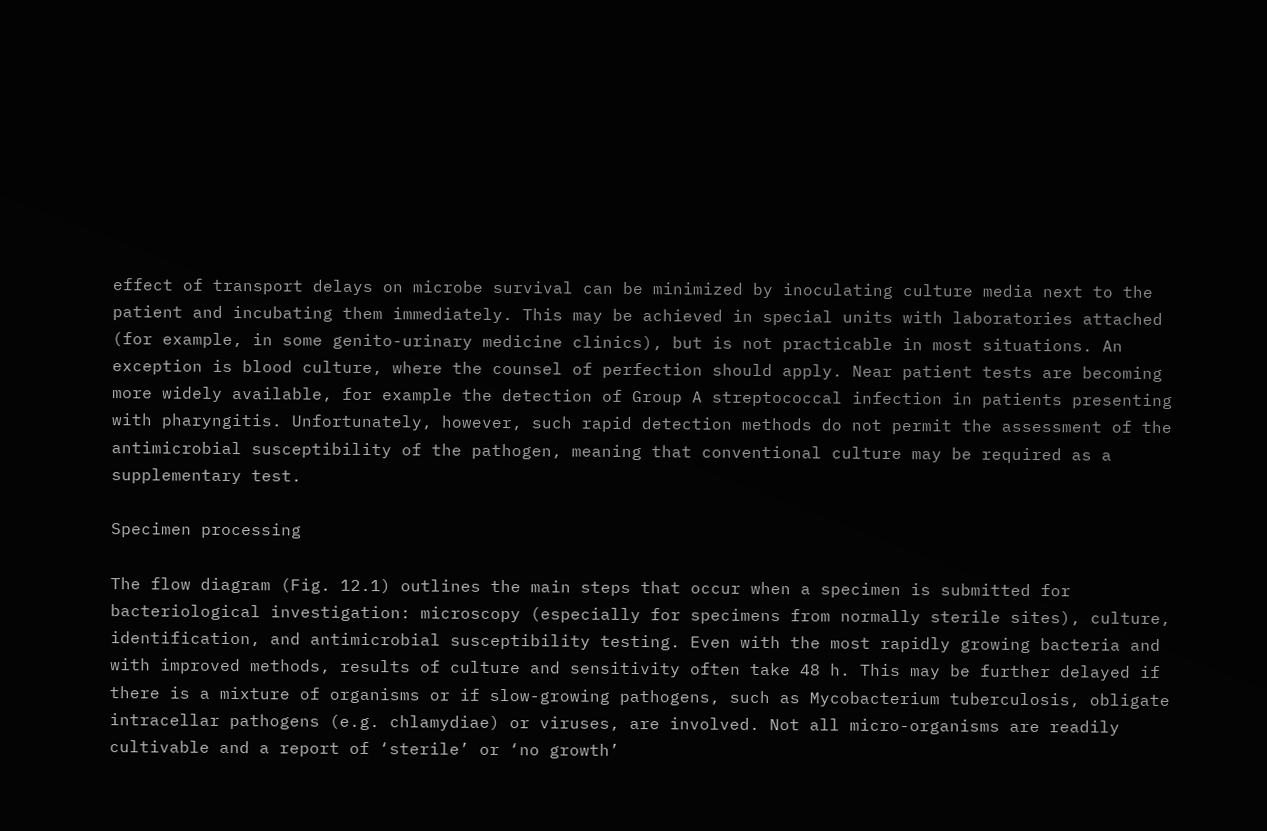effect of transport delays on microbe survival can be minimized by inoculating culture media next to the patient and incubating them immediately. This may be achieved in special units with laboratories attached (for example, in some genito-urinary medicine clinics), but is not practicable in most situations. An exception is blood culture, where the counsel of perfection should apply. Near patient tests are becoming more widely available, for example the detection of Group A streptococcal infection in patients presenting with pharyngitis. Unfortunately, however, such rapid detection methods do not permit the assessment of the antimicrobial susceptibility of the pathogen, meaning that conventional culture may be required as a supplementary test.

Specimen processing

The flow diagram (Fig. 12.1) outlines the main steps that occur when a specimen is submitted for bacteriological investigation: microscopy (especially for specimens from normally sterile sites), culture, identification, and antimicrobial susceptibility testing. Even with the most rapidly growing bacteria and with improved methods, results of culture and sensitivity often take 48 h. This may be further delayed if there is a mixture of organisms or if slow-growing pathogens, such as Mycobacterium tuberculosis, obligate intracellar pathogens (e.g. chlamydiae) or viruses, are involved. Not all micro-organisms are readily cultivable and a report of ‘sterile’ or ‘no growth’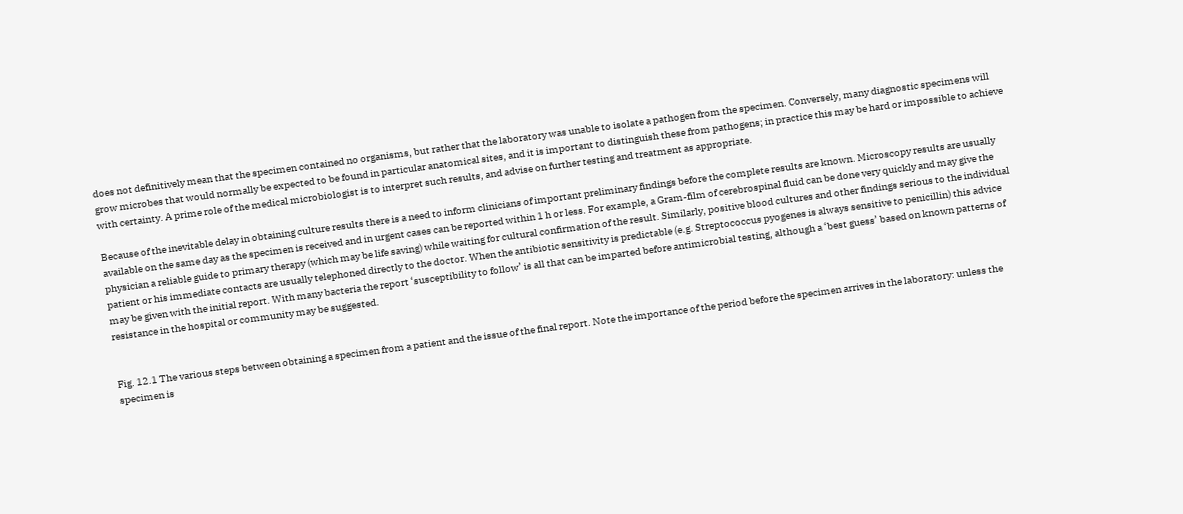does not definitively mean that the specimen contained no organisms, but rather that the laboratory was unable to isolate a pathogen from the specimen. Conversely, many diagnostic specimens will grow microbes that would normally be expected to be found in particular anatomical sites, and it is important to distinguish these from pathogens; in practice this may be hard or impossible to achieve with certainty. A prime role of the medical microbiologist is to interpret such results, and advise on further testing and treatment as appropriate.

Because of the inevitable delay in obtaining culture results there is a need to inform clinicians of important preliminary findings before the complete results are known. Microscopy results are usually available on the same day as the specimen is received and in urgent cases can be reported within 1 h or less. For example, a Gram-film of cerebrospinal fluid can be done very quickly and may give the physician a reliable guide to primary therapy (which may be life saving) while waiting for cultural confirmation of the result. Similarly, positive blood cultures and other findings serious to the individual patient or his immediate contacts are usually telephoned directly to the doctor. When the antibiotic sensitivity is predictable (e.g. Streptococcus pyogenes is always sensitive to penicillin) this advice may be given with the initial report. With many bacteria the report ‘susceptibility to follow’ is all that can be imparted before antimicrobial testing, although a ‘best guess’ based on known patterns of resistance in the hospital or community may be suggested.


Fig. 12.1 The various steps between obtaining a specimen from a patient and the issue of the final report. Note the importance of the period before the specimen arrives in the laboratory: unless the specimen is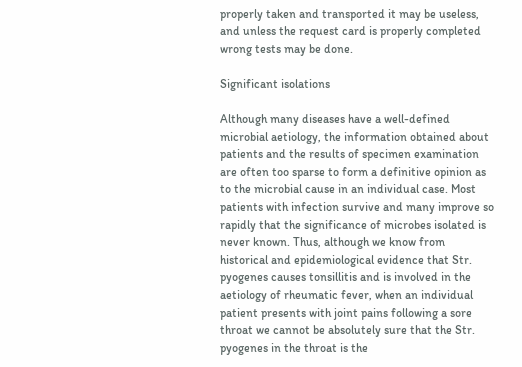properly taken and transported it may be useless, and unless the request card is properly completed wrong tests may be done.

Significant isolations

Although many diseases have a well-defined microbial aetiology, the information obtained about patients and the results of specimen examination are often too sparse to form a definitive opinion as to the microbial cause in an individual case. Most patients with infection survive and many improve so rapidly that the significance of microbes isolated is never known. Thus, although we know from historical and epidemiological evidence that Str. pyogenes causes tonsillitis and is involved in the aetiology of rheumatic fever, when an individual patient presents with joint pains following a sore throat we cannot be absolutely sure that the Str. pyogenes in the throat is the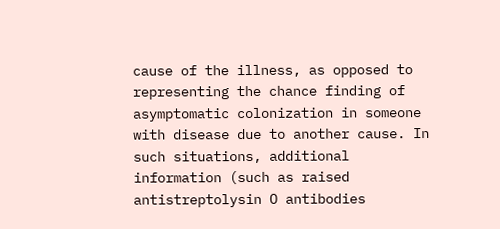cause of the illness, as opposed to representing the chance finding of asymptomatic colonization in someone with disease due to another cause. In such situations, additional information (such as raised antistreptolysin O antibodies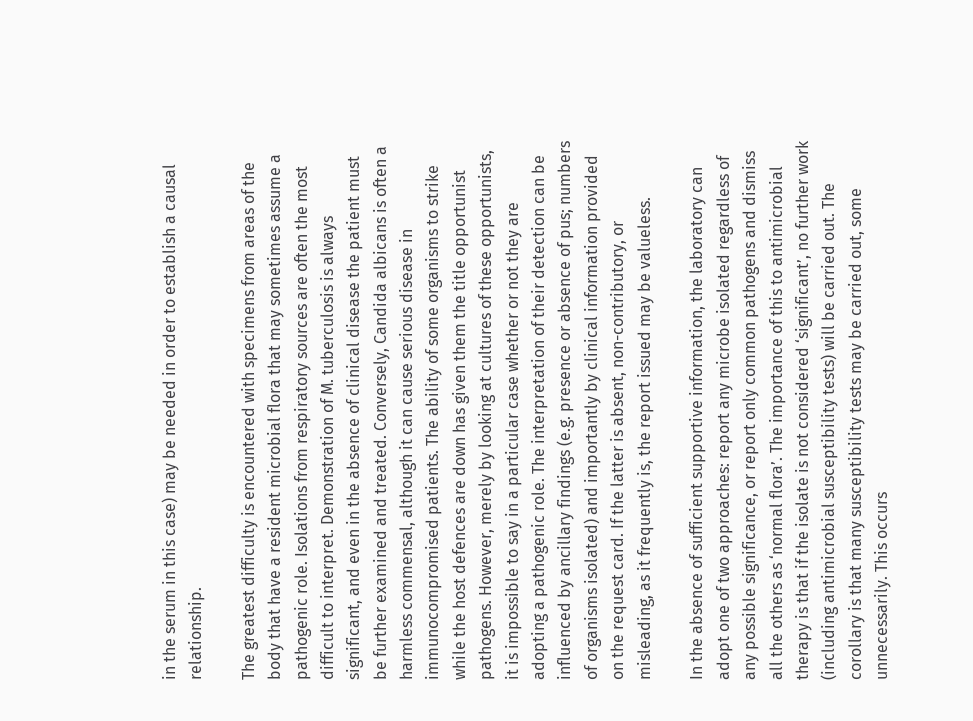in the serum in this case) may be needed in order to establish a causal relationship.

The greatest difficulty is encountered with specimens from areas of the body that have a resident microbial flora that may sometimes assume a pathogenic role. Isolations from respiratory sources are often the most difficult to interpret. Demonstration of M. tuberculosis is always significant, and even in the absence of clinical disease the patient must be further examined and treated. Conversely, Candida albicans is often a harmless commensal, although it can cause serious disease in immunocompromised patients. The ability of some organisms to strike while the host defences are down has given them the title opportunist pathogens. However, merely by looking at cultures of these opportunists, it is impossible to say in a particular case whether or not they are adopting a pathogenic role. The interpretation of their detection can be influenced by ancillary findings (e.g. presence or absence of pus; numbers of organisms isolated) and importantly by clinical information provided on the request card. If the latter is absent, non-contributory, or misleading, as it frequently is, the report issued may be valueless.

In the absence of sufficient supportive information, the laboratory can adopt one of two approaches: report any microbe isolated regardless of any possible significance, or report only common pathogens and dismiss all the others as ‘normal flora’. The importance of this to antimicrobial therapy is that if the isolate is not considered ‘significant’, no further work (including antimicrobial susceptibility tests) will be carried out. The corollary is that many susceptibility tests may be carried out, some unnecessarily. This occurs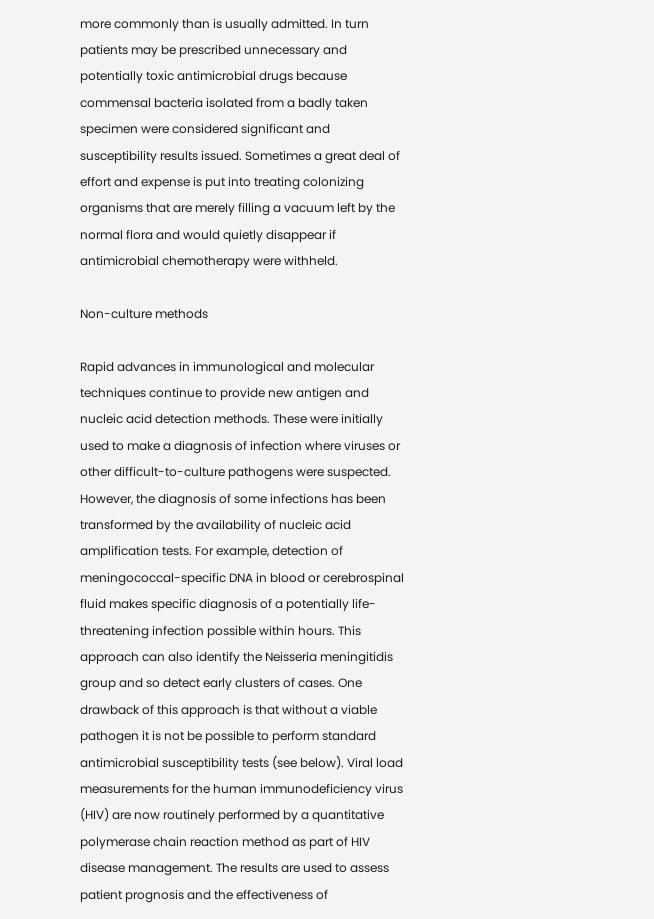more commonly than is usually admitted. In turn patients may be prescribed unnecessary and potentially toxic antimicrobial drugs because commensal bacteria isolated from a badly taken specimen were considered significant and susceptibility results issued. Sometimes a great deal of effort and expense is put into treating colonizing organisms that are merely filling a vacuum left by the normal flora and would quietly disappear if antimicrobial chemotherapy were withheld.

Non-culture methods

Rapid advances in immunological and molecular techniques continue to provide new antigen and nucleic acid detection methods. These were initially used to make a diagnosis of infection where viruses or other difficult-to-culture pathogens were suspected. However, the diagnosis of some infections has been transformed by the availability of nucleic acid amplification tests. For example, detection of meningococcal-specific DNA in blood or cerebrospinal fluid makes specific diagnosis of a potentially life-threatening infection possible within hours. This approach can also identify the Neisseria meningitidis group and so detect early clusters of cases. One drawback of this approach is that without a viable pathogen it is not be possible to perform standard antimicrobial susceptibility tests (see below). Viral load measurements for the human immunodeficiency virus (HIV) are now routinely performed by a quantitative polymerase chain reaction method as part of HIV disease management. The results are used to assess patient prognosis and the effectiveness of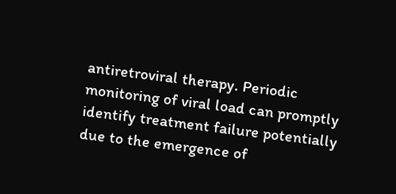antiretroviral therapy. Periodic monitoring of viral load can promptly identify treatment failure potentially due to the emergence of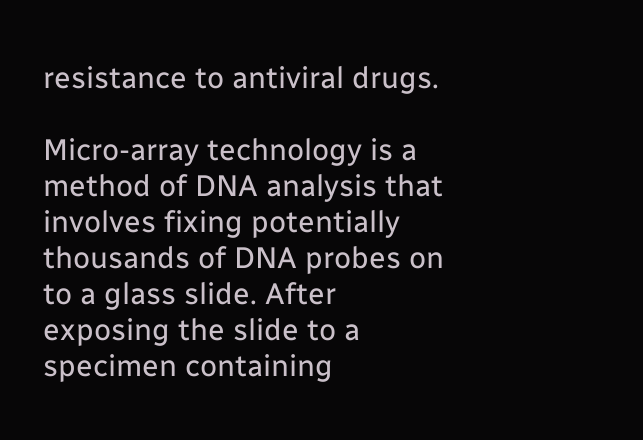resistance to antiviral drugs.

Micro-array technology is a method of DNA analysis that involves fixing potentially thousands of DNA probes on to a glass slide. After exposing the slide to a specimen containing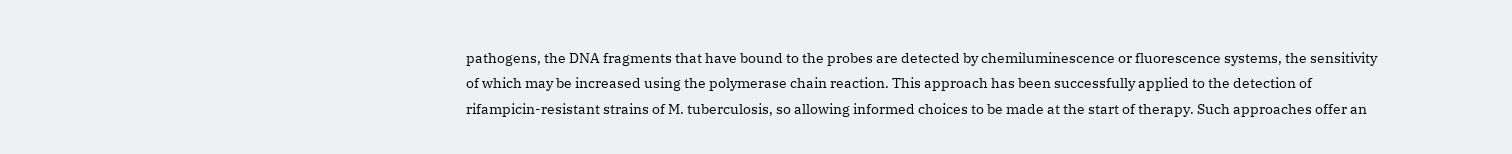pathogens, the DNA fragments that have bound to the probes are detected by chemiluminescence or fluorescence systems, the sensitivity of which may be increased using the polymerase chain reaction. This approach has been successfully applied to the detection of rifampicin-resistant strains of M. tuberculosis, so allowing informed choices to be made at the start of therapy. Such approaches offer an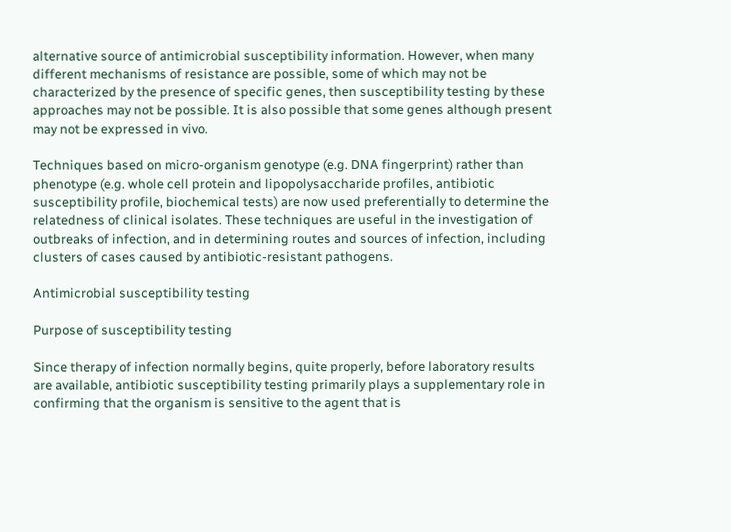alternative source of antimicrobial susceptibility information. However, when many different mechanisms of resistance are possible, some of which may not be characterized by the presence of specific genes, then susceptibility testing by these approaches may not be possible. It is also possible that some genes although present may not be expressed in vivo.

Techniques based on micro-organism genotype (e.g. DNA fingerprint) rather than phenotype (e.g. whole cell protein and lipopolysaccharide profiles, antibiotic susceptibility profile, biochemical tests) are now used preferentially to determine the relatedness of clinical isolates. These techniques are useful in the investigation of outbreaks of infection, and in determining routes and sources of infection, including clusters of cases caused by antibiotic-resistant pathogens.

Antimicrobial susceptibility testing

Purpose of susceptibility testing

Since therapy of infection normally begins, quite properly, before laboratory results are available, antibiotic susceptibility testing primarily plays a supplementary role in confirming that the organism is sensitive to the agent that is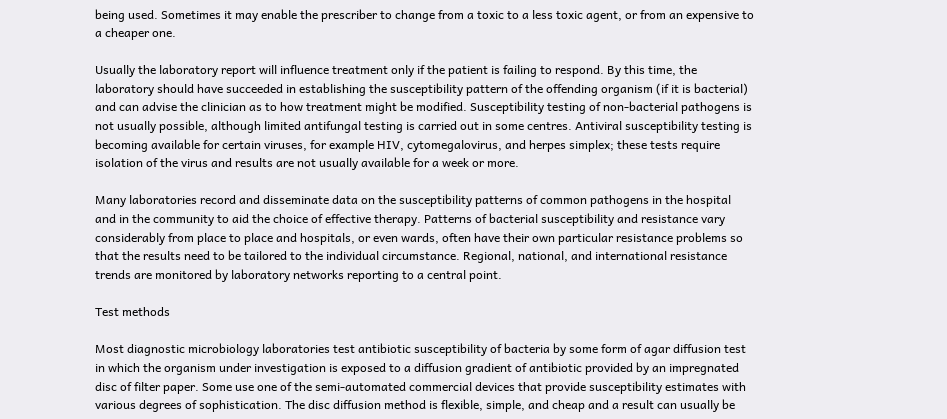being used. Sometimes it may enable the prescriber to change from a toxic to a less toxic agent, or from an expensive to a cheaper one.

Usually the laboratory report will influence treatment only if the patient is failing to respond. By this time, the laboratory should have succeeded in establishing the susceptibility pattern of the offending organism (if it is bacterial) and can advise the clinician as to how treatment might be modified. Susceptibility testing of non-bacterial pathogens is not usually possible, although limited antifungal testing is carried out in some centres. Antiviral susceptibility testing is becoming available for certain viruses, for example HIV, cytomegalovirus, and herpes simplex; these tests require isolation of the virus and results are not usually available for a week or more.

Many laboratories record and disseminate data on the susceptibility patterns of common pathogens in the hospital and in the community to aid the choice of effective therapy. Patterns of bacterial susceptibility and resistance vary considerably from place to place and hospitals, or even wards, often have their own particular resistance problems so that the results need to be tailored to the individual circumstance. Regional, national, and international resistance trends are monitored by laboratory networks reporting to a central point.

Test methods

Most diagnostic microbiology laboratories test antibiotic susceptibility of bacteria by some form of agar diffusion test in which the organism under investigation is exposed to a diffusion gradient of antibiotic provided by an impregnated disc of filter paper. Some use one of the semi-automated commercial devices that provide susceptibility estimates with various degrees of sophistication. The disc diffusion method is flexible, simple, and cheap and a result can usually be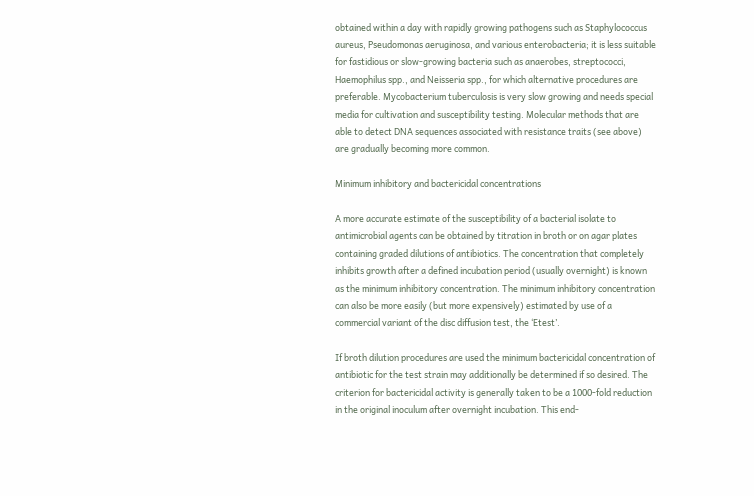obtained within a day with rapidly growing pathogens such as Staphylococcus aureus, Pseudomonas aeruginosa, and various enterobacteria; it is less suitable for fastidious or slow-growing bacteria such as anaerobes, streptococci, Haemophilus spp., and Neisseria spp., for which alternative procedures are preferable. Mycobacterium tuberculosis is very slow growing and needs special media for cultivation and susceptibility testing. Molecular methods that are able to detect DNA sequences associated with resistance traits (see above) are gradually becoming more common.

Minimum inhibitory and bactericidal concentrations

A more accurate estimate of the susceptibility of a bacterial isolate to antimicrobial agents can be obtained by titration in broth or on agar plates containing graded dilutions of antibiotics. The concentration that completely inhibits growth after a defined incubation period (usually overnight) is known as the minimum inhibitory concentration. The minimum inhibitory concentration can also be more easily (but more expensively) estimated by use of a commercial variant of the disc diffusion test, the ‘Etest’.

If broth dilution procedures are used the minimum bactericidal concentration of antibiotic for the test strain may additionally be determined if so desired. The criterion for bactericidal activity is generally taken to be a 1000-fold reduction in the original inoculum after overnight incubation. This end-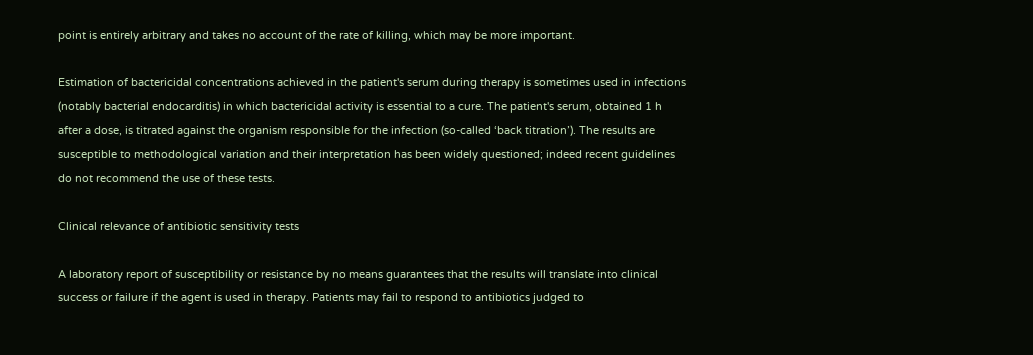point is entirely arbitrary and takes no account of the rate of killing, which may be more important.

Estimation of bactericidal concentrations achieved in the patient's serum during therapy is sometimes used in infections (notably bacterial endocarditis) in which bactericidal activity is essential to a cure. The patient's serum, obtained 1 h after a dose, is titrated against the organism responsible for the infection (so-called ‘back titration’). The results are susceptible to methodological variation and their interpretation has been widely questioned; indeed recent guidelines do not recommend the use of these tests.

Clinical relevance of antibiotic sensitivity tests

A laboratory report of susceptibility or resistance by no means guarantees that the results will translate into clinical success or failure if the agent is used in therapy. Patients may fail to respond to antibiotics judged to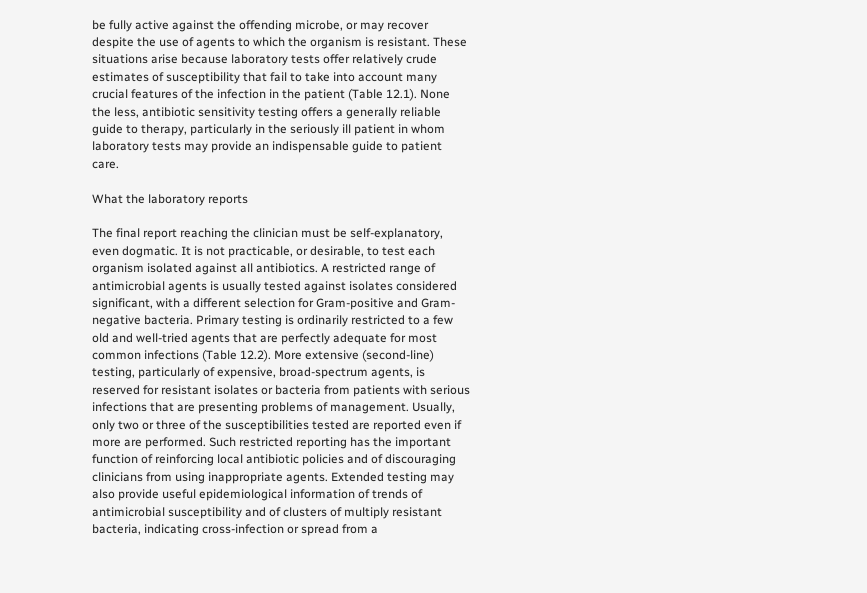be fully active against the offending microbe, or may recover despite the use of agents to which the organism is resistant. These situations arise because laboratory tests offer relatively crude estimates of susceptibility that fail to take into account many crucial features of the infection in the patient (Table 12.1). None the less, antibiotic sensitivity testing offers a generally reliable guide to therapy, particularly in the seriously ill patient in whom laboratory tests may provide an indispensable guide to patient care.

What the laboratory reports

The final report reaching the clinician must be self-explanatory, even dogmatic. It is not practicable, or desirable, to test each organism isolated against all antibiotics. A restricted range of antimicrobial agents is usually tested against isolates considered significant, with a different selection for Gram-positive and Gram-negative bacteria. Primary testing is ordinarily restricted to a few old and well-tried agents that are perfectly adequate for most common infections (Table 12.2). More extensive (second-line) testing, particularly of expensive, broad-spectrum agents, is reserved for resistant isolates or bacteria from patients with serious infections that are presenting problems of management. Usually, only two or three of the susceptibilities tested are reported even if more are performed. Such restricted reporting has the important function of reinforcing local antibiotic policies and of discouraging clinicians from using inappropriate agents. Extended testing may also provide useful epidemiological information of trends of antimicrobial susceptibility and of clusters of multiply resistant bacteria, indicating cross-infection or spread from a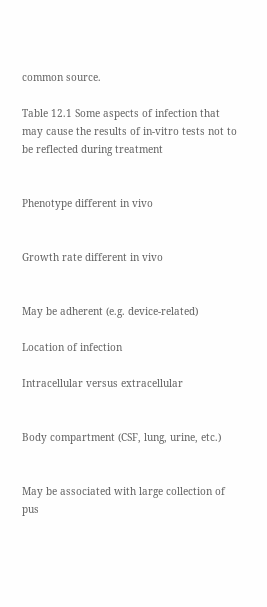common source.

Table 12.1 Some aspects of infection that may cause the results of in-vitro tests not to be reflected during treatment


Phenotype different in vivo


Growth rate different in vivo


May be adherent (e.g. device-related)

Location of infection

Intracellular versus extracellular


Body compartment (CSF, lung, urine, etc.)


May be associated with large collection of pus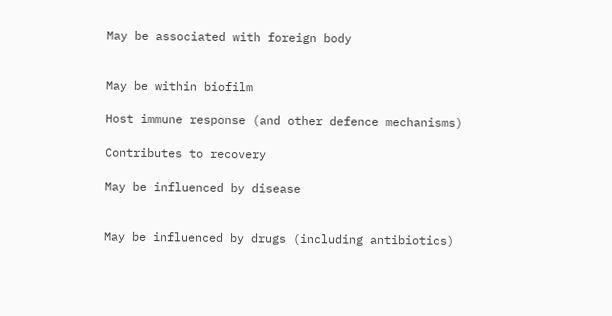May be associated with foreign body


May be within biofilm

Host immune response (and other defence mechanisms)

Contributes to recovery

May be influenced by disease


May be influenced by drugs (including antibiotics)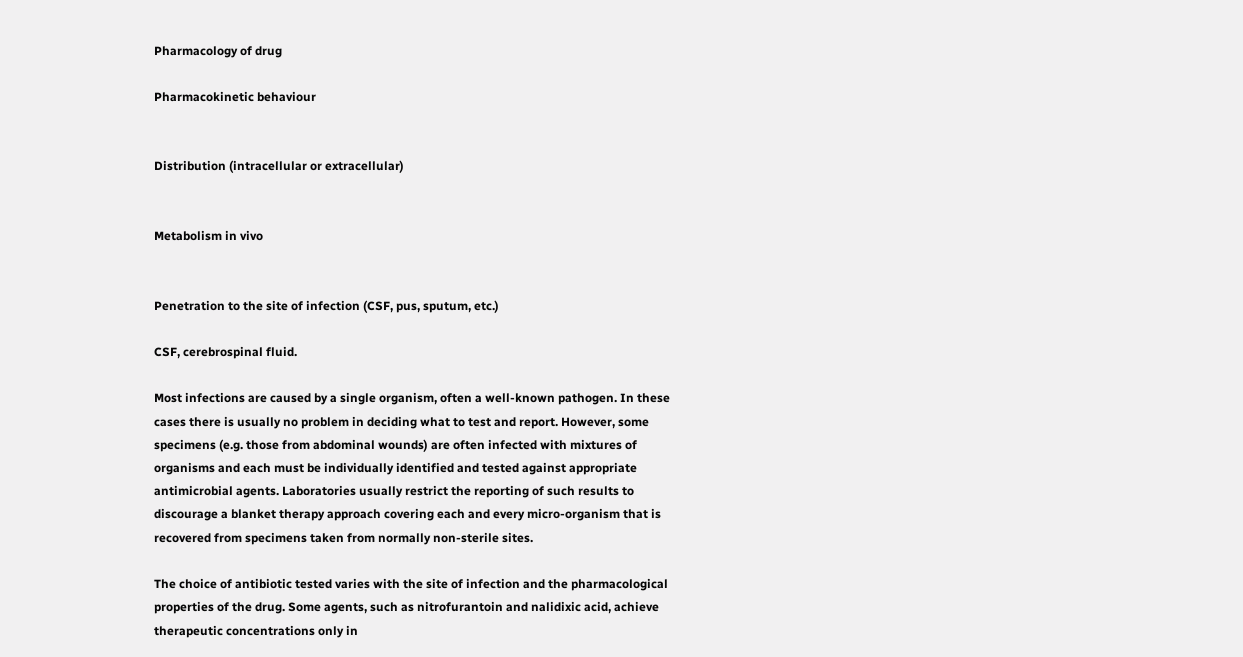Pharmacology of drug

Pharmacokinetic behaviour


Distribution (intracellular or extracellular)


Metabolism in vivo


Penetration to the site of infection (CSF, pus, sputum, etc.)

CSF, cerebrospinal fluid.

Most infections are caused by a single organism, often a well-known pathogen. In these cases there is usually no problem in deciding what to test and report. However, some specimens (e.g. those from abdominal wounds) are often infected with mixtures of organisms and each must be individually identified and tested against appropriate antimicrobial agents. Laboratories usually restrict the reporting of such results to discourage a blanket therapy approach covering each and every micro-organism that is recovered from specimens taken from normally non-sterile sites.

The choice of antibiotic tested varies with the site of infection and the pharmacological properties of the drug. Some agents, such as nitrofurantoin and nalidixic acid, achieve therapeutic concentrations only in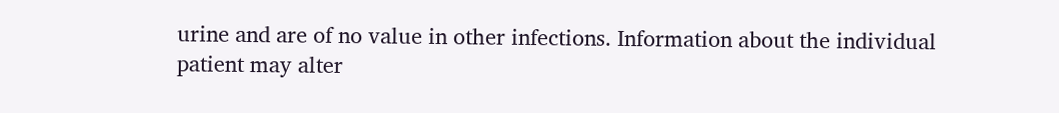urine and are of no value in other infections. Information about the individual patient may alter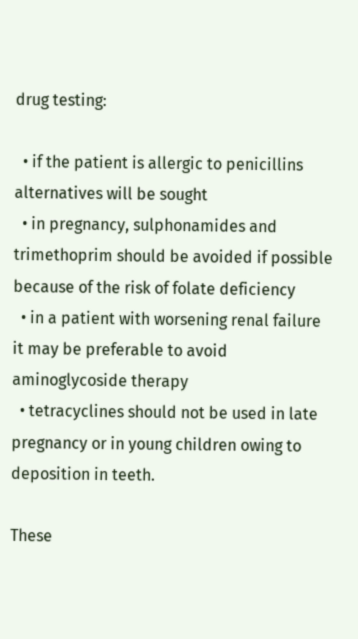drug testing:

  • if the patient is allergic to penicillins alternatives will be sought
  • in pregnancy, sulphonamides and trimethoprim should be avoided if possible because of the risk of folate deficiency
  • in a patient with worsening renal failure it may be preferable to avoid aminoglycoside therapy
  • tetracyclines should not be used in late pregnancy or in young children owing to deposition in teeth.

These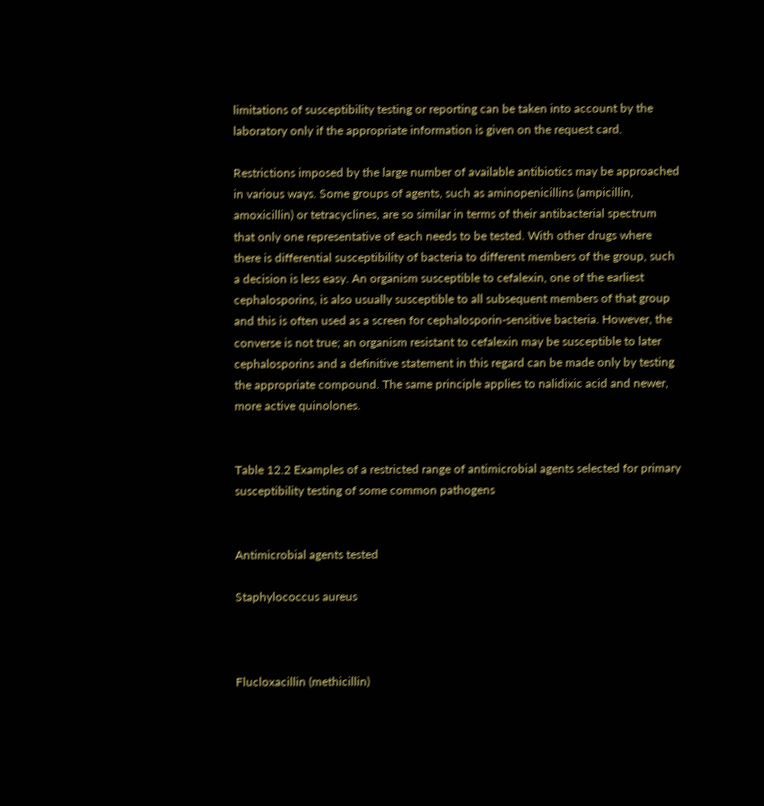limitations of susceptibility testing or reporting can be taken into account by the laboratory only if the appropriate information is given on the request card.

Restrictions imposed by the large number of available antibiotics may be approached in various ways. Some groups of agents, such as aminopenicillins (ampicillin, amoxicillin) or tetracyclines, are so similar in terms of their antibacterial spectrum that only one representative of each needs to be tested. With other drugs where there is differential susceptibility of bacteria to different members of the group, such a decision is less easy. An organism susceptible to cefalexin, one of the earliest cephalosporins, is also usually susceptible to all subsequent members of that group and this is often used as a screen for cephalosporin-sensitive bacteria. However, the converse is not true; an organism resistant to cefalexin may be susceptible to later cephalosporins and a definitive statement in this regard can be made only by testing the appropriate compound. The same principle applies to nalidixic acid and newer, more active quinolones.


Table 12.2 Examples of a restricted range of antimicrobial agents selected for primary susceptibility testing of some common pathogens


Antimicrobial agents tested

Staphylococcus aureus



Flucloxacillin (methicillin)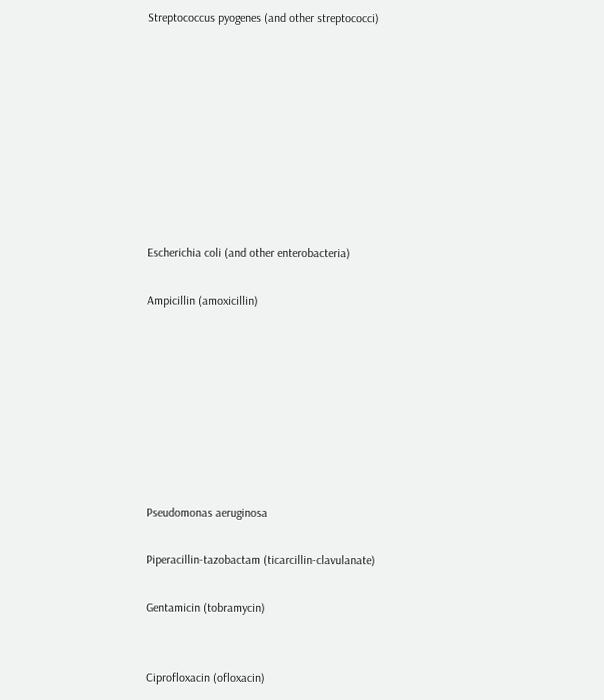Streptococcus pyogenes (and other streptococci)









Escherichia coli (and other enterobacteria)

Ampicillin (amoxicillin)








Pseudomonas aeruginosa

Piperacillin-tazobactam (ticarcillin-clavulanate)

Gentamicin (tobramycin)


Ciprofloxacin (ofloxacin)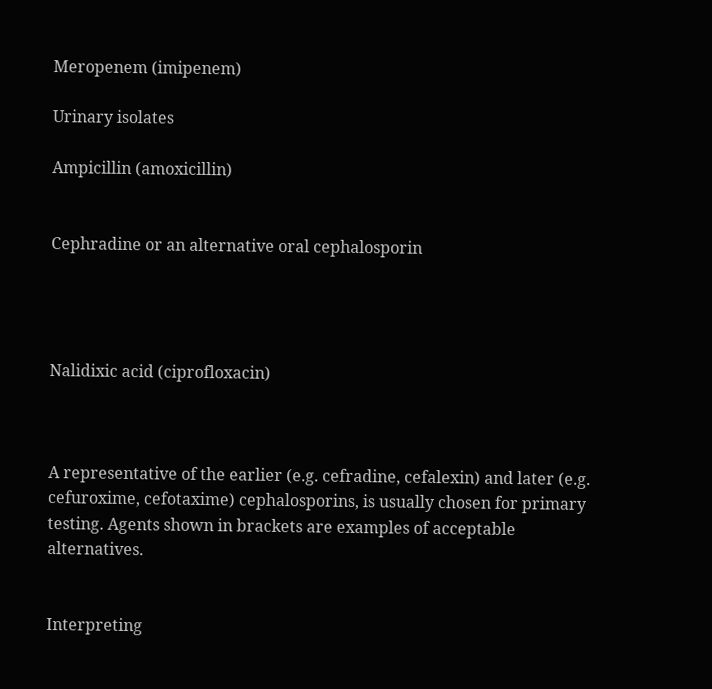Meropenem (imipenem)

Urinary isolates

Ampicillin (amoxicillin)


Cephradine or an alternative oral cephalosporin




Nalidixic acid (ciprofloxacin)



A representative of the earlier (e.g. cefradine, cefalexin) and later (e.g. cefuroxime, cefotaxime) cephalosporins, is usually chosen for primary testing. Agents shown in brackets are examples of acceptable alternatives.


Interpreting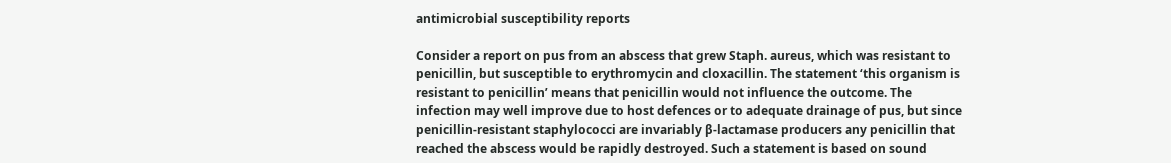antimicrobial susceptibility reports

Consider a report on pus from an abscess that grew Staph. aureus, which was resistant to penicillin, but susceptible to erythromycin and cloxacillin. The statement ‘this organism is resistant to penicillin’ means that penicillin would not influence the outcome. The infection may well improve due to host defences or to adequate drainage of pus, but since penicillin-resistant staphylococci are invariably β-lactamase producers any penicillin that reached the abscess would be rapidly destroyed. Such a statement is based on sound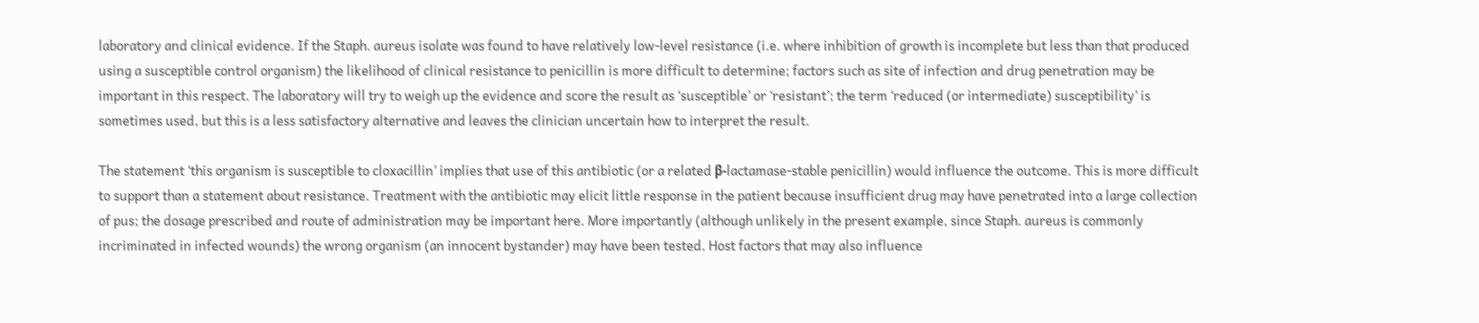laboratory and clinical evidence. If the Staph. aureus isolate was found to have relatively low-level resistance (i.e. where inhibition of growth is incomplete but less than that produced using a susceptible control organism) the likelihood of clinical resistance to penicillin is more difficult to determine; factors such as site of infection and drug penetration may be important in this respect. The laboratory will try to weigh up the evidence and score the result as ‘susceptible’ or ‘resistant’; the term ‘reduced (or intermediate) susceptibility’ is sometimes used, but this is a less satisfactory alternative and leaves the clinician uncertain how to interpret the result.

The statement ‘this organism is susceptible to cloxacillin’ implies that use of this antibiotic (or a related β-lactamase-stable penicillin) would influence the outcome. This is more difficult to support than a statement about resistance. Treatment with the antibiotic may elicit little response in the patient because insufficient drug may have penetrated into a large collection of pus; the dosage prescribed and route of administration may be important here. More importantly (although unlikely in the present example, since Staph. aureus is commonly incriminated in infected wounds) the wrong organism (an innocent bystander) may have been tested. Host factors that may also influence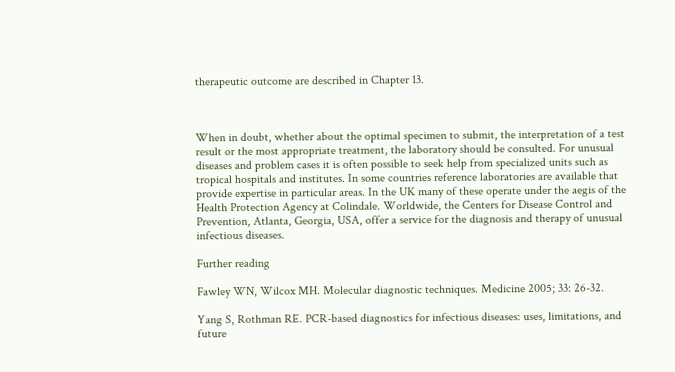therapeutic outcome are described in Chapter 13.



When in doubt, whether about the optimal specimen to submit, the interpretation of a test result or the most appropriate treatment, the laboratory should be consulted. For unusual diseases and problem cases it is often possible to seek help from specialized units such as tropical hospitals and institutes. In some countries reference laboratories are available that provide expertise in particular areas. In the UK many of these operate under the aegis of the Health Protection Agency at Colindale. Worldwide, the Centers for Disease Control and Prevention, Atlanta, Georgia, USA, offer a service for the diagnosis and therapy of unusual infectious diseases.

Further reading

Fawley WN, Wilcox MH. Molecular diagnostic techniques. Medicine 2005; 33: 26-32.

Yang S, Rothman RE. PCR-based diagnostics for infectious diseases: uses, limitations, and future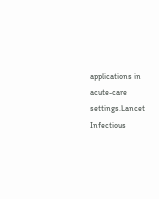applications in acute-care settings.Lancet Infectious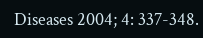Diseases 2004; 4: 337-348.